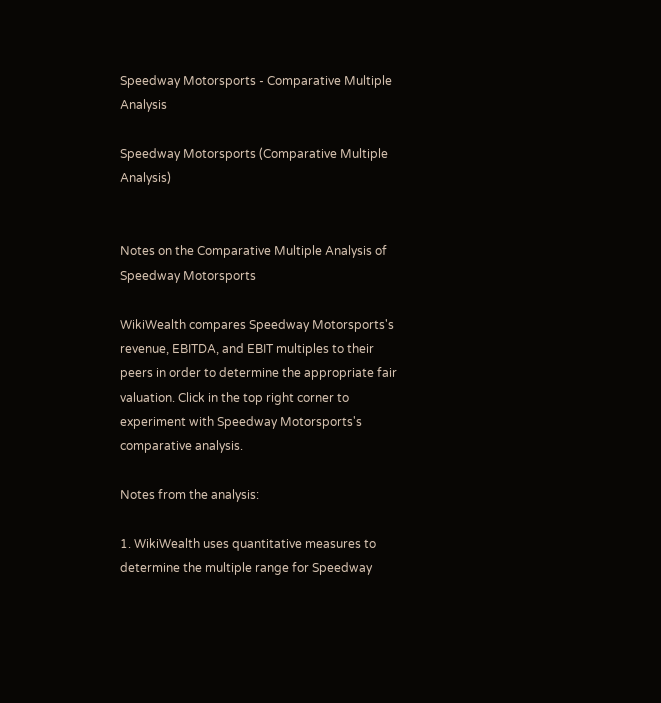Speedway Motorsports - Comparative Multiple Analysis

Speedway Motorsports (Comparative Multiple Analysis)


Notes on the Comparative Multiple Analysis of Speedway Motorsports

WikiWealth compares Speedway Motorsports's revenue, EBITDA, and EBIT multiples to their peers in order to determine the appropriate fair valuation. Click in the top right corner to experiment with Speedway Motorsports's comparative analysis.

Notes from the analysis:

1. WikiWealth uses quantitative measures to determine the multiple range for Speedway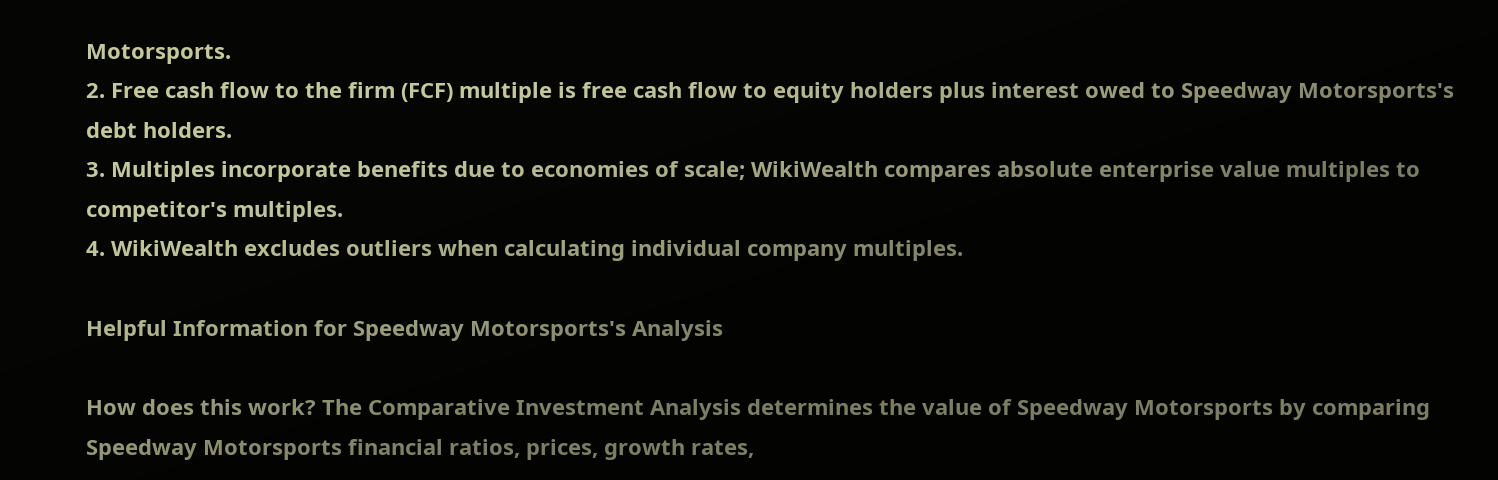Motorsports.
2. Free cash flow to the firm (FCF) multiple is free cash flow to equity holders plus interest owed to Speedway Motorsports's debt holders.
3. Multiples incorporate benefits due to economies of scale; WikiWealth compares absolute enterprise value multiples to competitor's multiples.
4. WikiWealth excludes outliers when calculating individual company multiples.

Helpful Information for Speedway Motorsports's Analysis

How does this work? The Comparative Investment Analysis determines the value of Speedway Motorsports by comparing Speedway Motorsports financial ratios, prices, growth rates,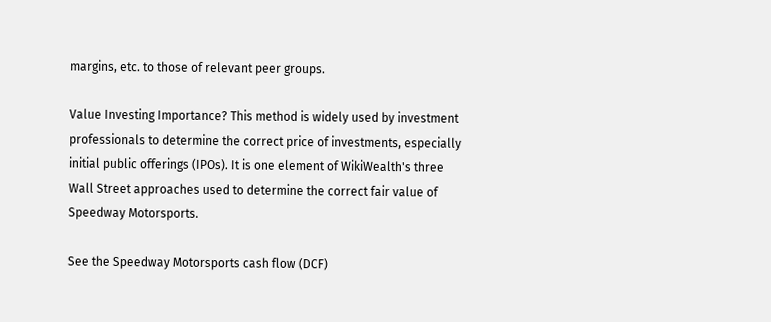margins, etc. to those of relevant peer groups.

Value Investing Importance? This method is widely used by investment professionals to determine the correct price of investments, especially initial public offerings (IPOs). It is one element of WikiWealth's three Wall Street approaches used to determine the correct fair value of Speedway Motorsports.

See the Speedway Motorsports cash flow (DCF)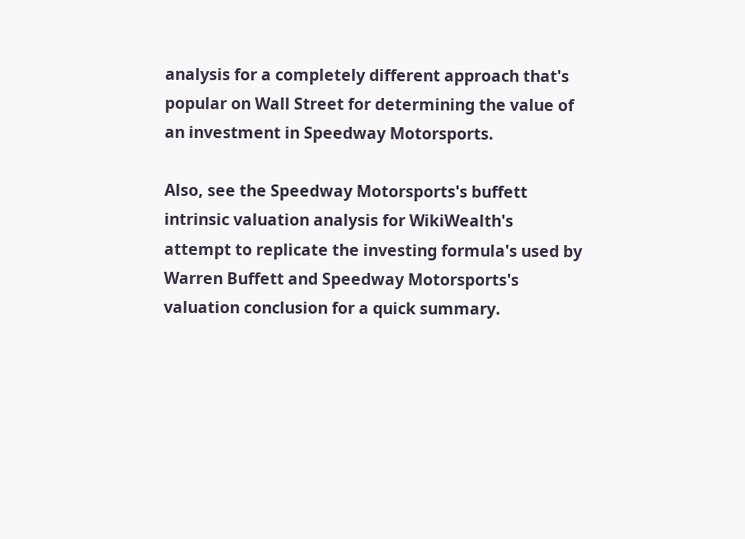analysis for a completely different approach that's popular on Wall Street for determining the value of an investment in Speedway Motorsports.

Also, see the Speedway Motorsports's buffett intrinsic valuation analysis for WikiWealth's attempt to replicate the investing formula's used by Warren Buffett and Speedway Motorsports's valuation conclusion for a quick summary.